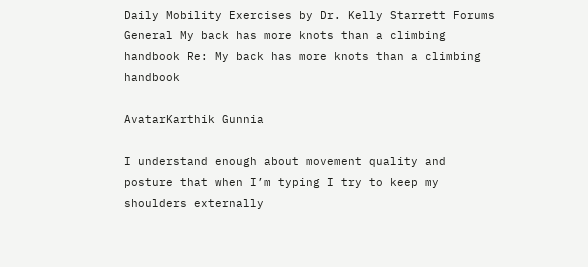Daily Mobility Exercises by Dr. Kelly Starrett Forums General My back has more knots than a climbing handbook Re: My back has more knots than a climbing handbook

AvatarKarthik Gunnia

I understand enough about movement quality and posture that when I’m typing I try to keep my shoulders externally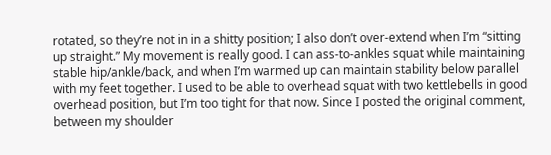rotated, so they’re not in in a shitty position; I also don’t over-extend when I’m “sitting up straight.” My movement is really good. I can ass-to-ankles squat while maintaining stable hip/ankle/back, and when I’m warmed up can maintain stability below parallel with my feet together. I used to be able to overhead squat with two kettlebells in good overhead position, but I’m too tight for that now. Since I posted the original comment, between my shoulder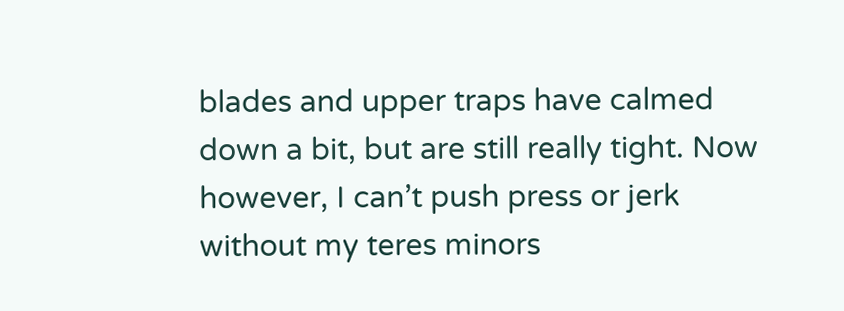blades and upper traps have calmed down a bit, but are still really tight. Now however, I can’t push press or jerk without my teres minors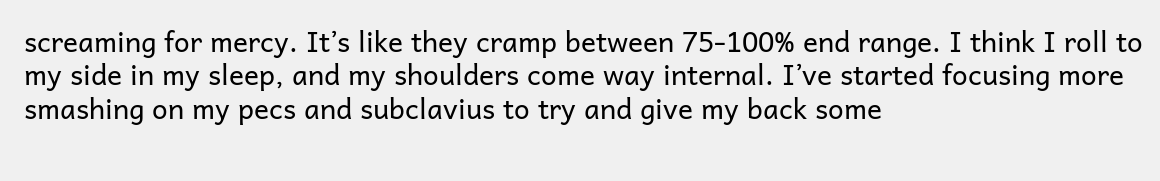screaming for mercy. It’s like they cramp between 75-100% end range. I think I roll to my side in my sleep, and my shoulders come way internal. I’ve started focusing more smashing on my pecs and subclavius to try and give my back some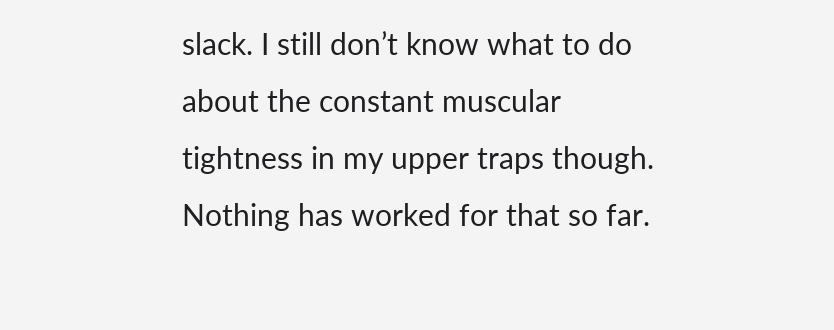slack. I still don’t know what to do about the constant muscular tightness in my upper traps though. Nothing has worked for that so far.